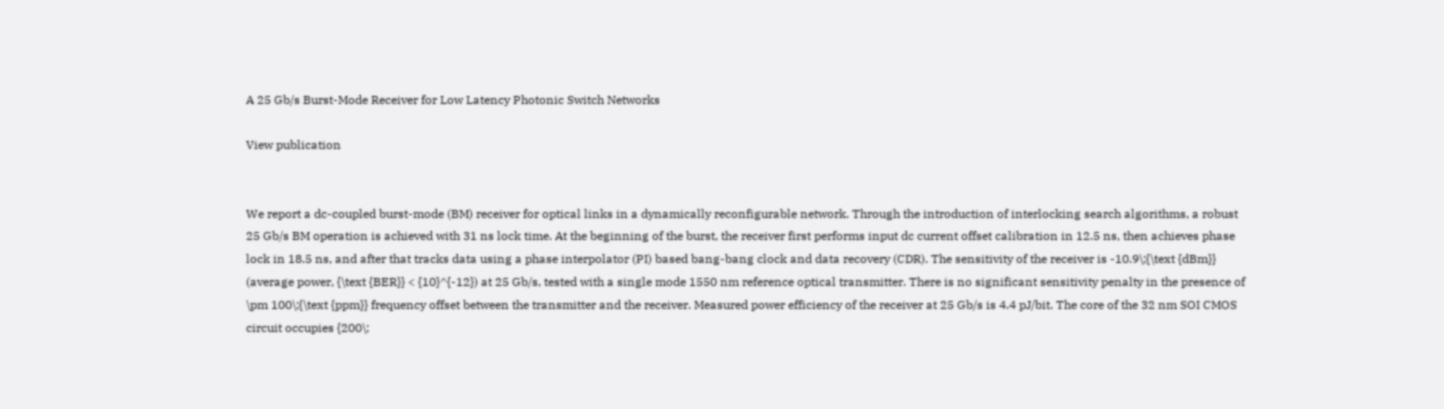A 25 Gb/s Burst-Mode Receiver for Low Latency Photonic Switch Networks

View publication


We report a dc-coupled burst-mode (BM) receiver for optical links in a dynamically reconfigurable network. Through the introduction of interlocking search algorithms, a robust 25 Gb/s BM operation is achieved with 31 ns lock time. At the beginning of the burst, the receiver first performs input dc current offset calibration in 12.5 ns, then achieves phase lock in 18.5 ns, and after that tracks data using a phase interpolator (PI) based bang-bang clock and data recovery (CDR). The sensitivity of the receiver is -10.9\;{\text {dBm}} (average power, {\text {BER}} < {10}^{-12}) at 25 Gb/s, tested with a single mode 1550 nm reference optical transmitter. There is no significant sensitivity penalty in the presence of \pm 100\;{\text {ppm}} frequency offset between the transmitter and the receiver. Measured power efficiency of the receiver at 25 Gb/s is 4.4 pJ/bit. The core of the 32 nm SOI CMOS circuit occupies {200\;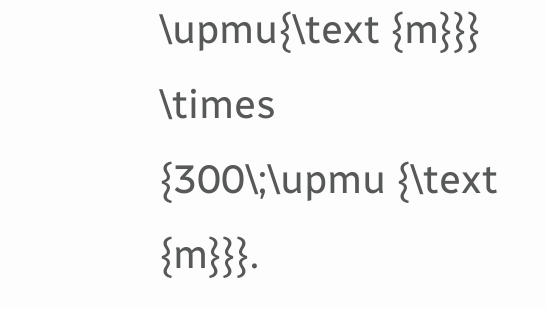\upmu{\text {m}}} \times {300\;\upmu {\text {m}}}.